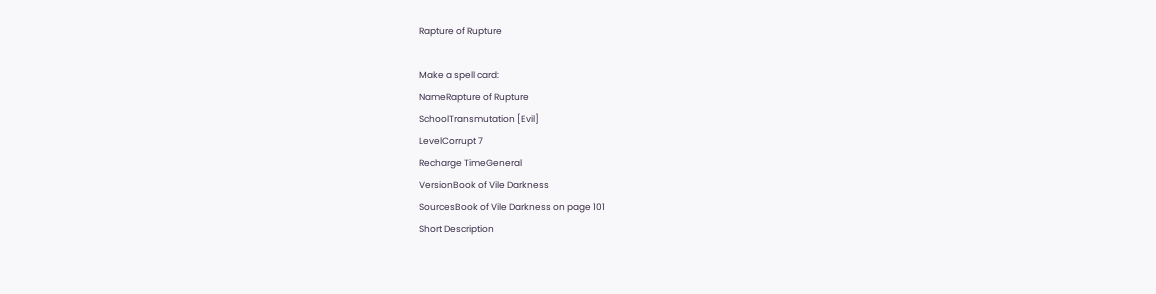Rapture of Rupture

Make a spell card:
NameRapture of Rupture
SchoolTransmutation [Evil]
LevelCorrupt 7
Recharge TimeGeneral
VersionBook of Vile Darkness
SourcesBook of Vile Darkness on page 101
Short Description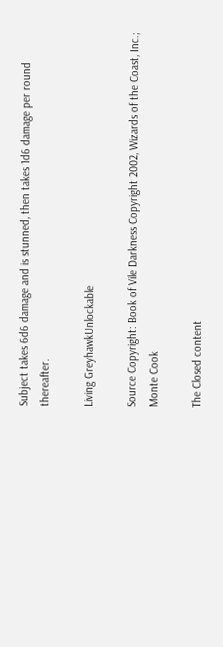Subject takes 6d6 damage and is stunned, then takes 1d6 damage per round thereafter.

Living GreyhawkUnlockable

Source Copyright: Book of Vile Darkness Copyright 2002, Wizards of the Coast, Inc.; Monte Cook

The Closed content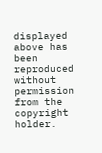displayed above has been reproduced without permission from the copyright holder.